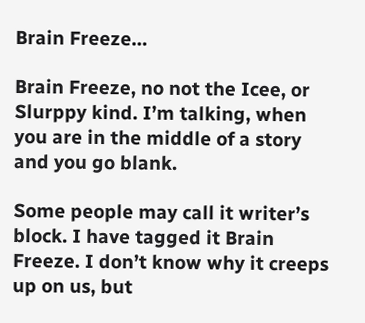Brain Freeze…

Brain Freeze, no not the Icee, or Slurppy kind. I’m talking, when you are in the middle of a story and you go blank.

Some people may call it writer’s block. I have tagged it Brain Freeze. I don’t know why it creeps up on us, but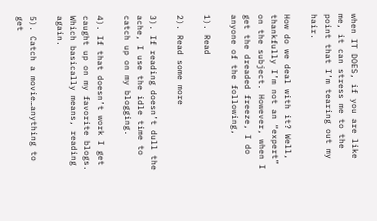when IT DOES, if you are like me, it can stress me to the point that I’m tearing out my hair.

How do we deal with it? Well, thankfully I’m not an “expert” on the subject. However, when I get the dreaded freeze, I do anyone of the following,

1). Read

2). Read some more

3). If reading doesn’t dull the ache, I use the idle time to catch up on my blogging.

4). If that doesn’t work I get caught up on my favorite blogs. Which basically means, reading again.

5). Catch a movie…anything to get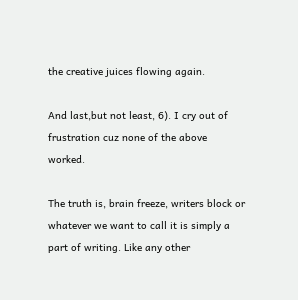the creative juices flowing again.

And last,but not least, 6). I cry out of frustration cuz none of the above worked.

The truth is, brain freeze, writers block or whatever we want to call it is simply a part of writing. Like any other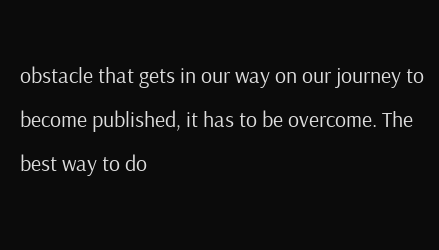obstacle that gets in our way on our journey to become published, it has to be overcome. The best way to do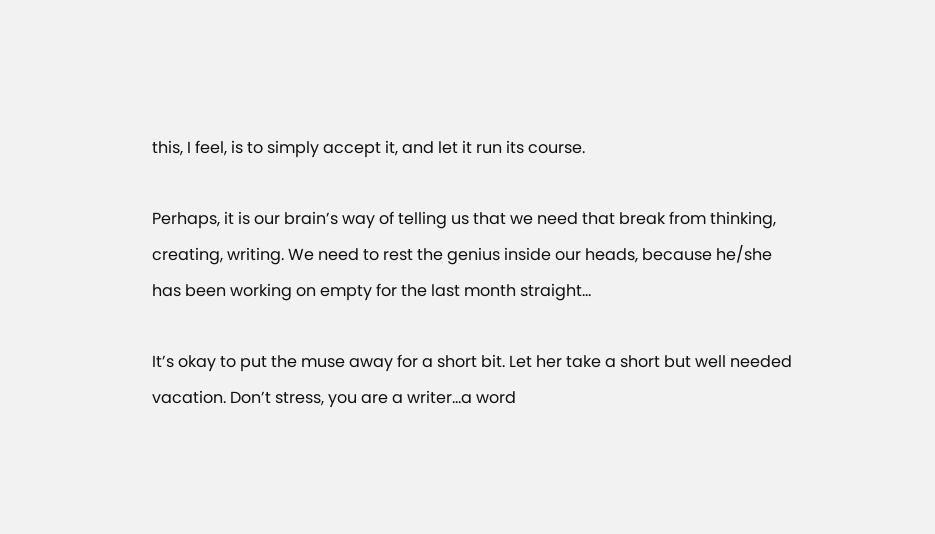this, I feel, is to simply accept it, and let it run its course.

Perhaps, it is our brain’s way of telling us that we need that break from thinking, creating, writing. We need to rest the genius inside our heads, because he/she has been working on empty for the last month straight…

It’s okay to put the muse away for a short bit. Let her take a short but well needed vacation. Don’t stress, you are a writer…a word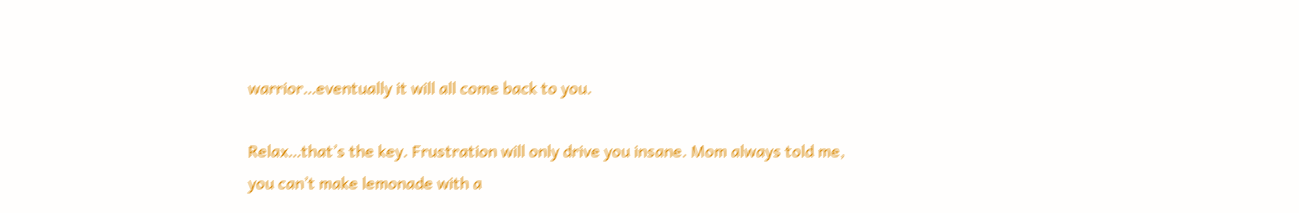warrior…eventually it will all come back to you.

Relax…that’s the key. Frustration will only drive you insane. Mom always told me, you can’t make lemonade with a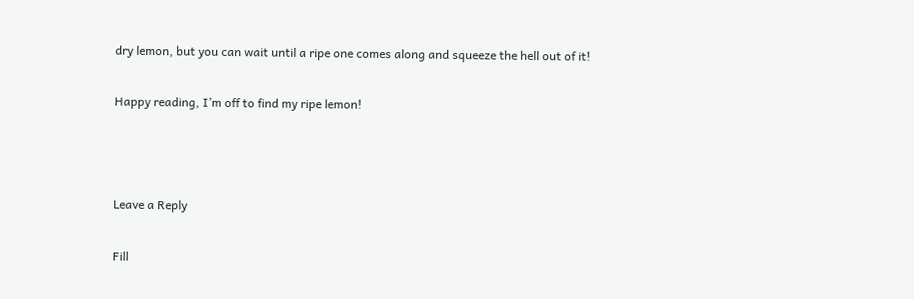dry lemon, but you can wait until a ripe one comes along and squeeze the hell out of it!

Happy reading, I’m off to find my ripe lemon!



Leave a Reply

Fill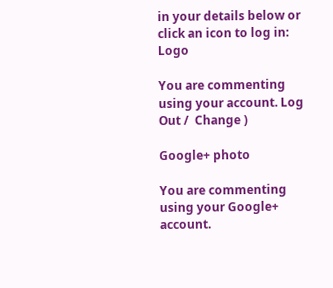in your details below or click an icon to log in: Logo

You are commenting using your account. Log Out /  Change )

Google+ photo

You are commenting using your Google+ account.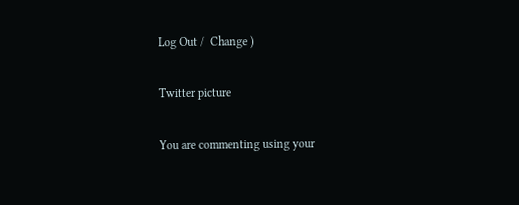Log Out /  Change )

Twitter picture

You are commenting using your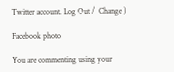Twitter account. Log Out /  Change )

Facebook photo

You are commenting using your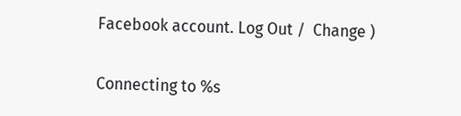Facebook account. Log Out /  Change )


Connecting to %s